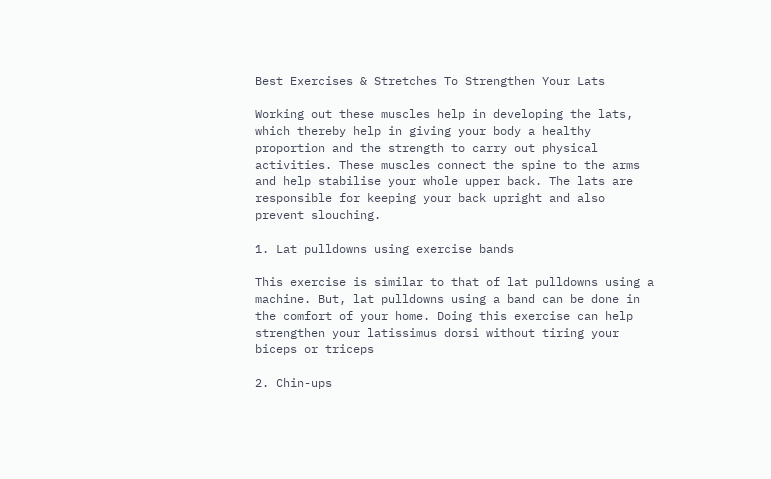Best Exercises & Stretches To Strengthen Your Lats

Working out these muscles help in developing the lats, which thereby help in giving your body a healthy proportion and the strength to carry out physical activities. These muscles connect the spine to the arms and help stabilise your whole upper back. The lats are responsible for keeping your back upright and also prevent slouching.

1. Lat pulldowns using exercise bands

This exercise is similar to that of lat pulldowns using a machine. But, lat pulldowns using a band can be done in the comfort of your home. Doing this exercise can help strengthen your latissimus dorsi without tiring your biceps or triceps

2. Chin-ups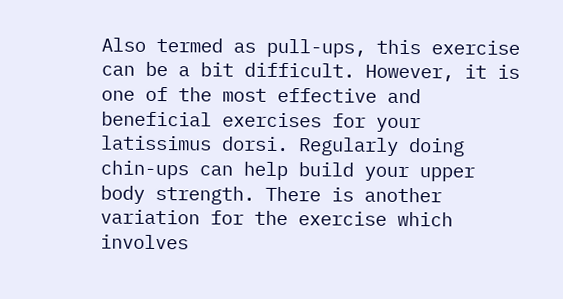Also termed as pull-ups, this exercise can be a bit difficult. However, it is one of the most effective and beneficial exercises for your latissimus dorsi. Regularly doing chin-ups can help build your upper body strength. There is another variation for the exercise which involves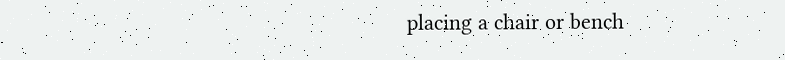placing a chair or bench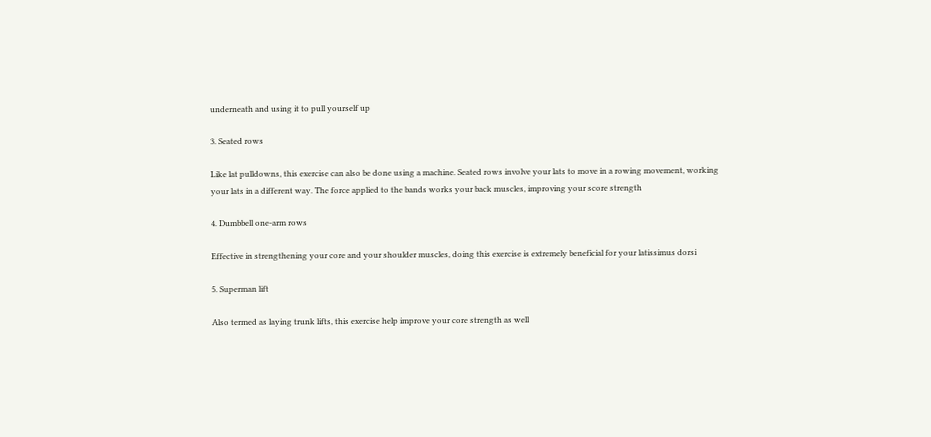underneath and using it to pull yourself up

3. Seated rows

Like lat pulldowns, this exercise can also be done using a machine. Seated rows involve your lats to move in a rowing movement, working your lats in a different way. The force applied to the bands works your back muscles, improving your score strength

4. Dumbbell one-arm rows

Effective in strengthening your core and your shoulder muscles, doing this exercise is extremely beneficial for your latissimus dorsi

5. Superman lift

Also termed as laying trunk lifts, this exercise help improve your core strength as well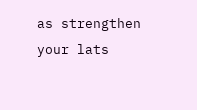as strengthen your lats